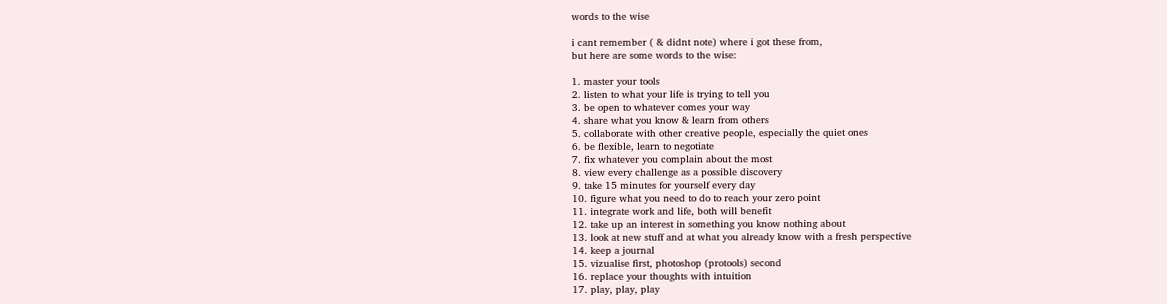words to the wise

i cant remember ( & didnt note) where i got these from,
but here are some words to the wise:

1. master your tools
2. listen to what your life is trying to tell you
3. be open to whatever comes your way
4. share what you know & learn from others
5. collaborate with other creative people, especially the quiet ones
6. be flexible, learn to negotiate
7. fix whatever you complain about the most
8. view every challenge as a possible discovery
9. take 15 minutes for yourself every day
10. figure what you need to do to reach your zero point
11. integrate work and life, both will benefit
12. take up an interest in something you know nothing about
13. look at new stuff and at what you already know with a fresh perspective
14. keep a journal
15. vizualise first, photoshop (protools) second
16. replace your thoughts with intuition
17. play, play, play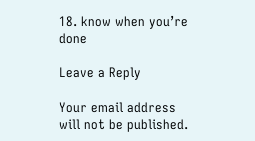18. know when you’re done

Leave a Reply

Your email address will not be published.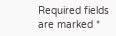Required fields are marked *